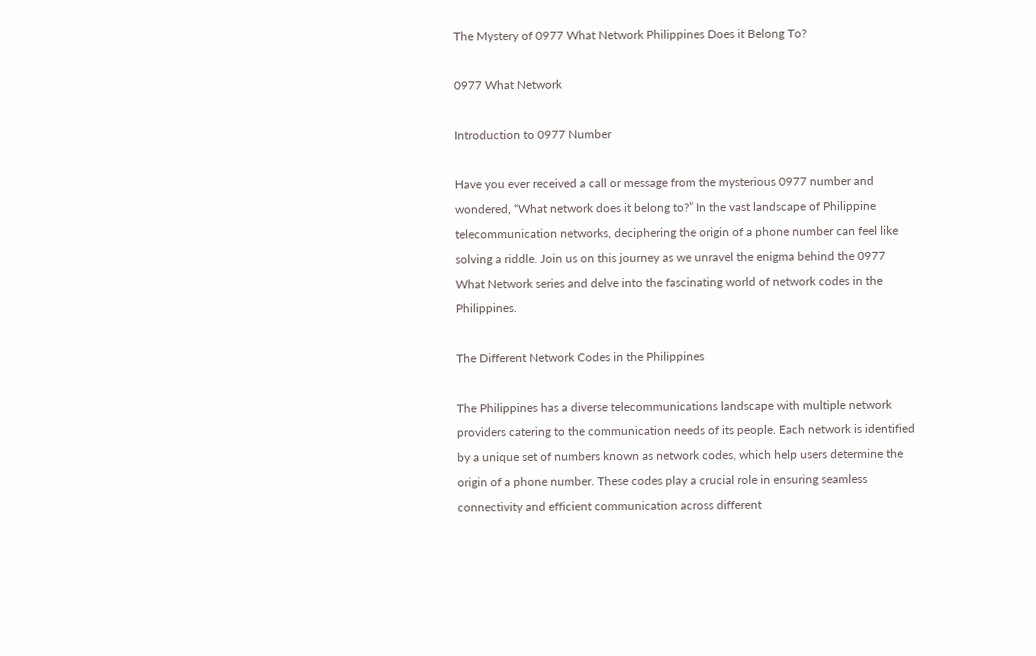The Mystery of 0977 What Network Philippines Does it Belong To?

0977 What Network

Introduction to 0977 Number

Have you ever received a call or message from the mysterious 0977 number and wondered, “What network does it belong to?” In the vast landscape of Philippine telecommunication networks, deciphering the origin of a phone number can feel like solving a riddle. Join us on this journey as we unravel the enigma behind the 0977 What Network series and delve into the fascinating world of network codes in the Philippines.

The Different Network Codes in the Philippines

The Philippines has a diverse telecommunications landscape with multiple network providers catering to the communication needs of its people. Each network is identified by a unique set of numbers known as network codes, which help users determine the origin of a phone number. These codes play a crucial role in ensuring seamless connectivity and efficient communication across different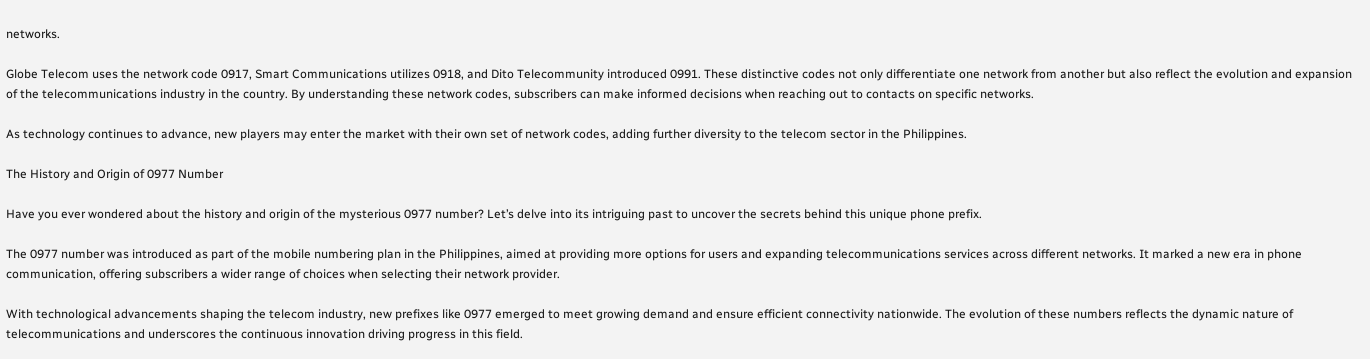networks.

Globe Telecom uses the network code 0917, Smart Communications utilizes 0918, and Dito Telecommunity introduced 0991. These distinctive codes not only differentiate one network from another but also reflect the evolution and expansion of the telecommunications industry in the country. By understanding these network codes, subscribers can make informed decisions when reaching out to contacts on specific networks.

As technology continues to advance, new players may enter the market with their own set of network codes, adding further diversity to the telecom sector in the Philippines.

The History and Origin of 0977 Number

Have you ever wondered about the history and origin of the mysterious 0977 number? Let’s delve into its intriguing past to uncover the secrets behind this unique phone prefix.

The 0977 number was introduced as part of the mobile numbering plan in the Philippines, aimed at providing more options for users and expanding telecommunications services across different networks. It marked a new era in phone communication, offering subscribers a wider range of choices when selecting their network provider.

With technological advancements shaping the telecom industry, new prefixes like 0977 emerged to meet growing demand and ensure efficient connectivity nationwide. The evolution of these numbers reflects the dynamic nature of telecommunications and underscores the continuous innovation driving progress in this field.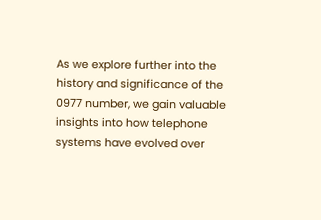As we explore further into the history and significance of the 0977 number, we gain valuable insights into how telephone systems have evolved over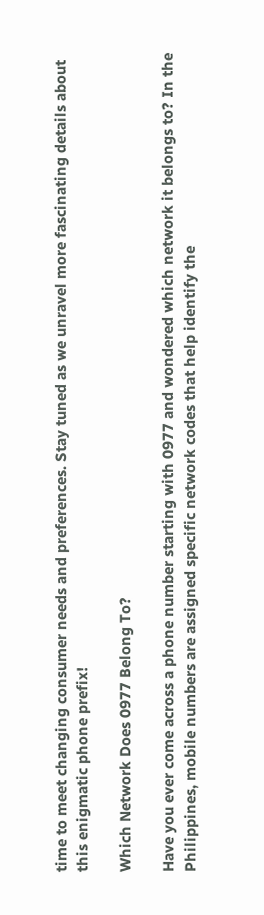time to meet changing consumer needs and preferences. Stay tuned as we unravel more fascinating details about this enigmatic phone prefix!

Which Network Does 0977 Belong To?

Have you ever come across a phone number starting with 0977 and wondered which network it belongs to? In the Philippines, mobile numbers are assigned specific network codes that help identify the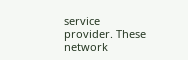service provider. These network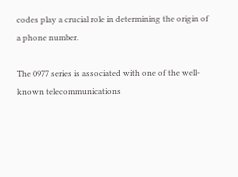codes play a crucial role in determining the origin of a phone number.

The 0977 series is associated with one of the well-known telecommunications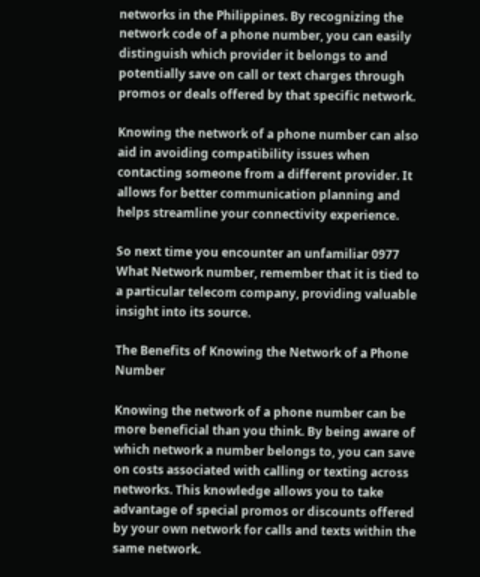networks in the Philippines. By recognizing the network code of a phone number, you can easily distinguish which provider it belongs to and potentially save on call or text charges through promos or deals offered by that specific network.

Knowing the network of a phone number can also aid in avoiding compatibility issues when contacting someone from a different provider. It allows for better communication planning and helps streamline your connectivity experience.

So next time you encounter an unfamiliar 0977 What Network number, remember that it is tied to a particular telecom company, providing valuable insight into its source.

The Benefits of Knowing the Network of a Phone Number

Knowing the network of a phone number can be more beneficial than you think. By being aware of which network a number belongs to, you can save on costs associated with calling or texting across networks. This knowledge allows you to take advantage of special promos or discounts offered by your own network for calls and texts within the same network.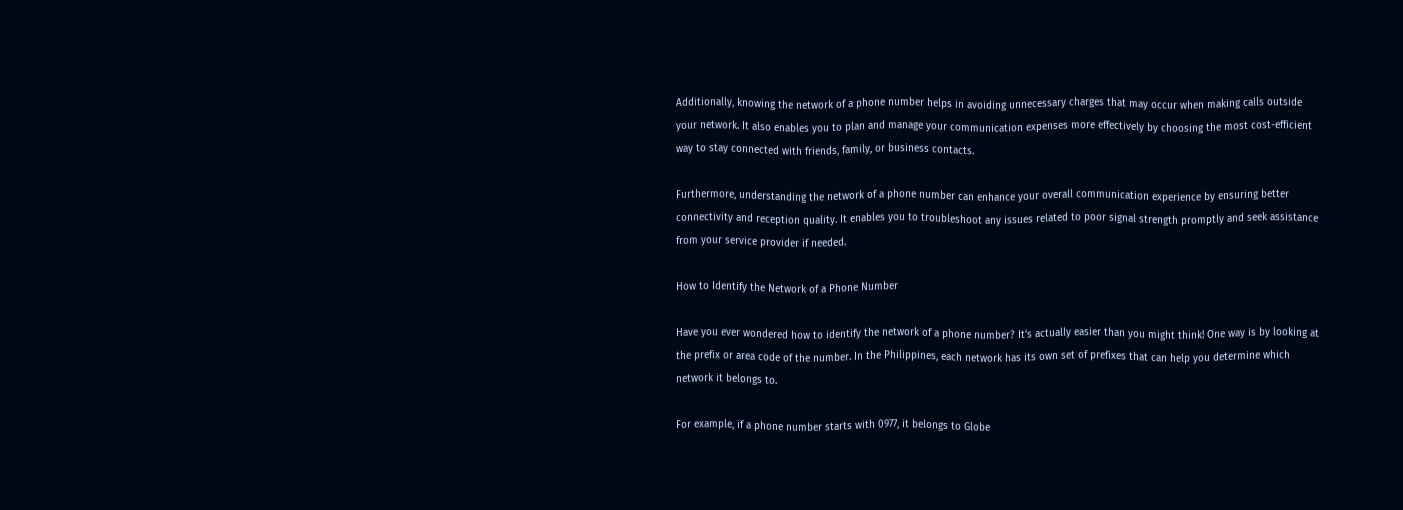Additionally, knowing the network of a phone number helps in avoiding unnecessary charges that may occur when making calls outside your network. It also enables you to plan and manage your communication expenses more effectively by choosing the most cost-efficient way to stay connected with friends, family, or business contacts.

Furthermore, understanding the network of a phone number can enhance your overall communication experience by ensuring better connectivity and reception quality. It enables you to troubleshoot any issues related to poor signal strength promptly and seek assistance from your service provider if needed.

How to Identify the Network of a Phone Number

Have you ever wondered how to identify the network of a phone number? It’s actually easier than you might think! One way is by looking at the prefix or area code of the number. In the Philippines, each network has its own set of prefixes that can help you determine which network it belongs to.

For example, if a phone number starts with 0977, it belongs to Globe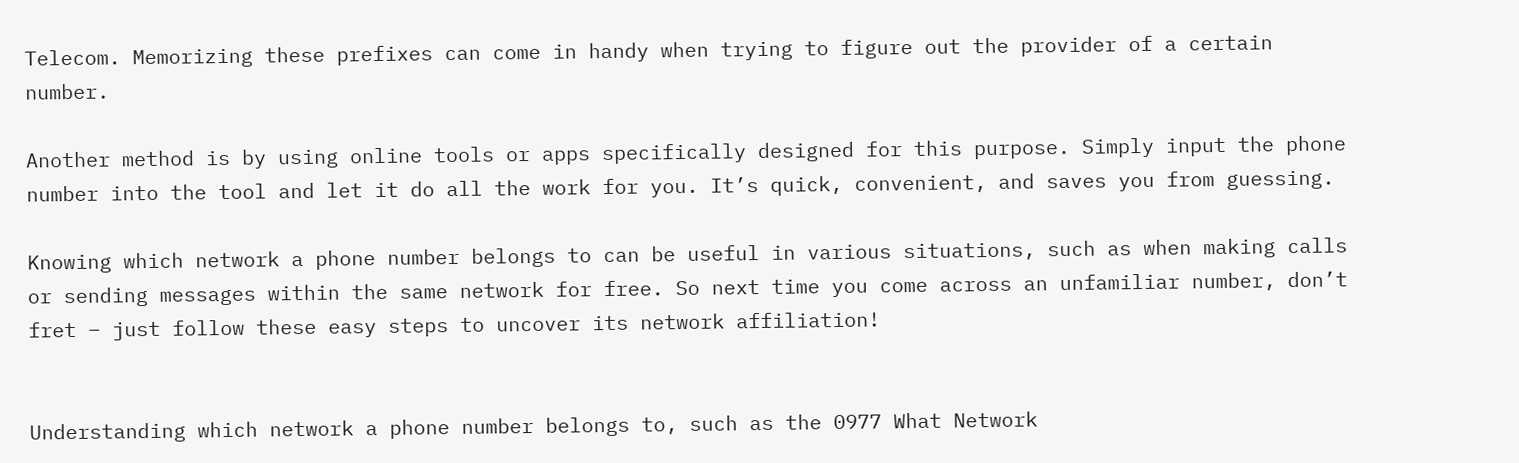Telecom. Memorizing these prefixes can come in handy when trying to figure out the provider of a certain number.

Another method is by using online tools or apps specifically designed for this purpose. Simply input the phone number into the tool and let it do all the work for you. It’s quick, convenient, and saves you from guessing.

Knowing which network a phone number belongs to can be useful in various situations, such as when making calls or sending messages within the same network for free. So next time you come across an unfamiliar number, don’t fret – just follow these easy steps to uncover its network affiliation!


Understanding which network a phone number belongs to, such as the 0977 What Network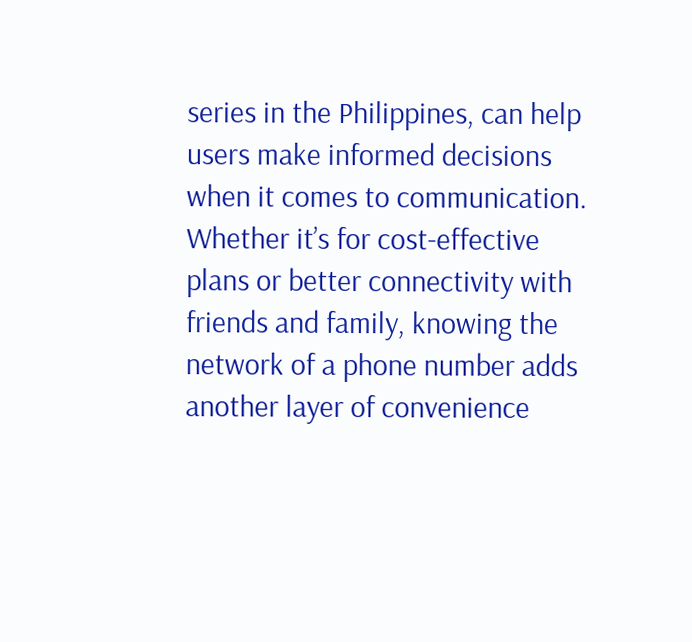series in the Philippines, can help users make informed decisions when it comes to communication. Whether it’s for cost-effective plans or better connectivity with friends and family, knowing the network of a phone number adds another layer of convenience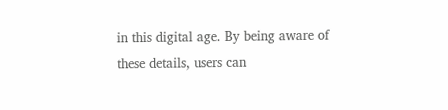in this digital age. By being aware of these details, users can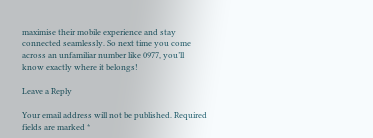maximise their mobile experience and stay connected seamlessly. So next time you come across an unfamiliar number like 0977, you’ll know exactly where it belongs!

Leave a Reply

Your email address will not be published. Required fields are marked *